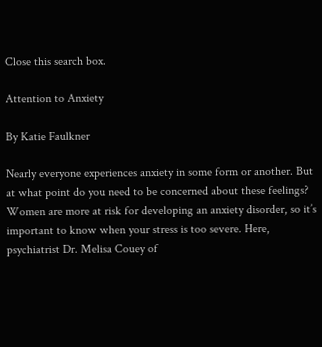Close this search box.

Attention to Anxiety

By Katie Faulkner

Nearly everyone experiences anxiety in some form or another. But at what point do you need to be concerned about these feelings? Women are more at risk for developing an anxiety disorder, so it’s important to know when your stress is too severe. Here, psychiatrist Dr. Melisa Couey of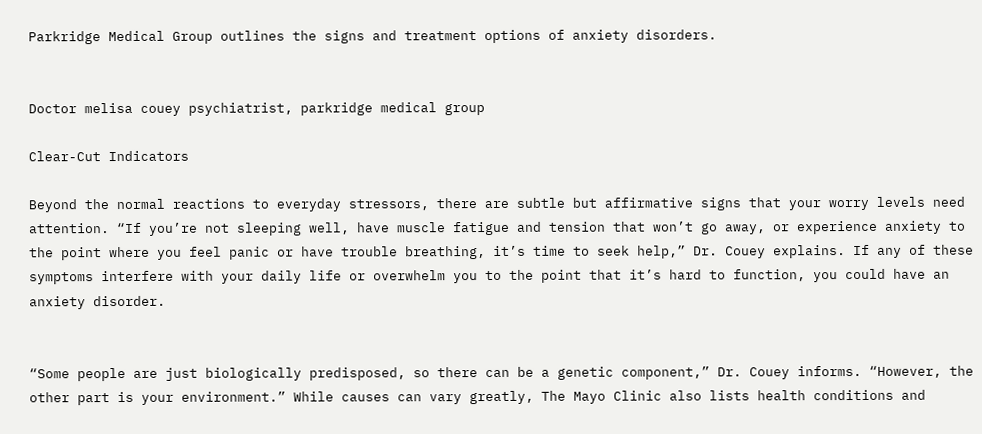Parkridge Medical Group outlines the signs and treatment options of anxiety disorders.


Doctor melisa couey psychiatrist, parkridge medical group

Clear-Cut Indicators

Beyond the normal reactions to everyday stressors, there are subtle but affirmative signs that your worry levels need attention. “If you’re not sleeping well, have muscle fatigue and tension that won’t go away, or experience anxiety to the point where you feel panic or have trouble breathing, it’s time to seek help,” Dr. Couey explains. If any of these symptoms interfere with your daily life or overwhelm you to the point that it’s hard to function, you could have an anxiety disorder.


“Some people are just biologically predisposed, so there can be a genetic component,” Dr. Couey informs. “However, the other part is your environment.” While causes can vary greatly, The Mayo Clinic also lists health conditions and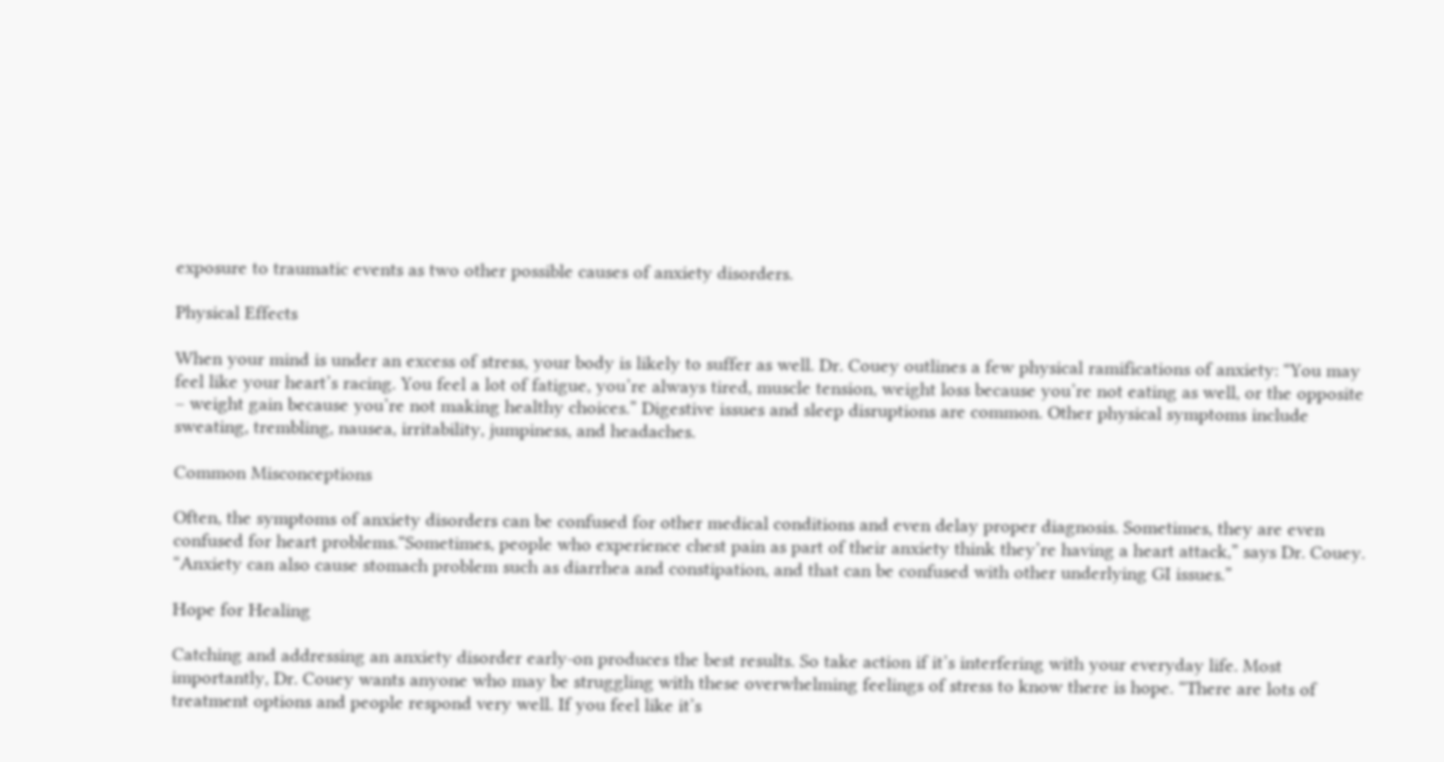exposure to traumatic events as two other possible causes of anxiety disorders.

Physical Effects

When your mind is under an excess of stress, your body is likely to suffer as well. Dr. Couey outlines a few physical ramifications of anxiety: “You may feel like your heart’s racing. You feel a lot of fatigue, you’re always tired, muscle tension, weight loss because you’re not eating as well, or the opposite – weight gain because you’re not making healthy choices.” Digestive issues and sleep disruptions are common. Other physical symptoms include sweating, trembling, nausea, irritability, jumpiness, and headaches.

Common Misconceptions

Often, the symptoms of anxiety disorders can be confused for other medical conditions and even delay proper diagnosis. Sometimes, they are even confused for heart problems.“Sometimes, people who experience chest pain as part of their anxiety think they’re having a heart attack,” says Dr. Couey. “Anxiety can also cause stomach problem such as diarrhea and constipation, and that can be confused with other underlying GI issues.”

Hope for Healing

Catching and addressing an anxiety disorder early-on produces the best results. So take action if it’s interfering with your everyday life. Most importantly, Dr. Couey wants anyone who may be struggling with these overwhelming feelings of stress to know there is hope. “There are lots of treatment options and people respond very well. If you feel like it’s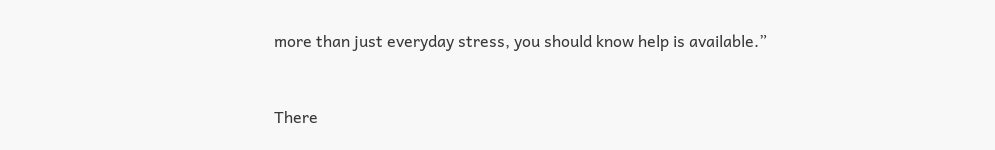more than just everyday stress, you should know help is available.”


There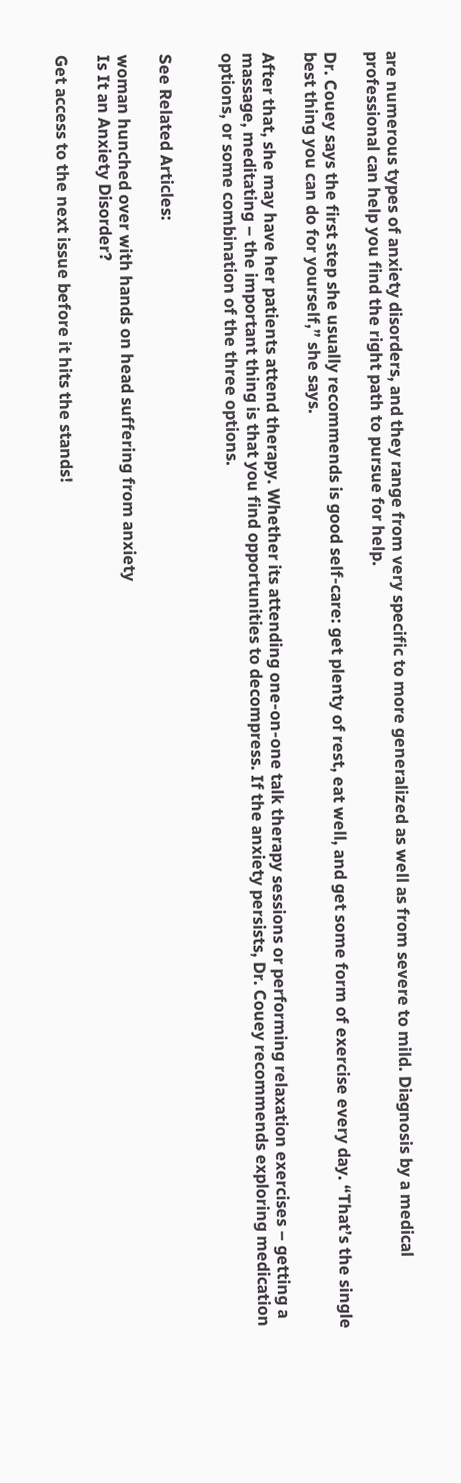are numerous types of anxiety disorders, and they range from very specific to more generalized as well as from severe to mild. Diagnosis by a medical professional can help you find the right path to pursue for help.

Dr. Couey says the first step she usually recommends is good self-care: get plenty of rest, eat well, and get some form of exercise every day. “That’s the single best thing you can do for yourself,” she says.

After that, she may have her patients attend therapy. Whether its attending one-on-one talk therapy sessions or performing relaxation exercises – getting a massage, meditating – the important thing is that you find opportunities to decompress. If the anxiety persists, Dr. Couey recommends exploring medication options, or some combination of the three options.


See Related Articles:

woman hunched over with hands on head suffering from anxiety
Is It an Anxiety Disorder?

Get access to the next issue before it hits the stands!